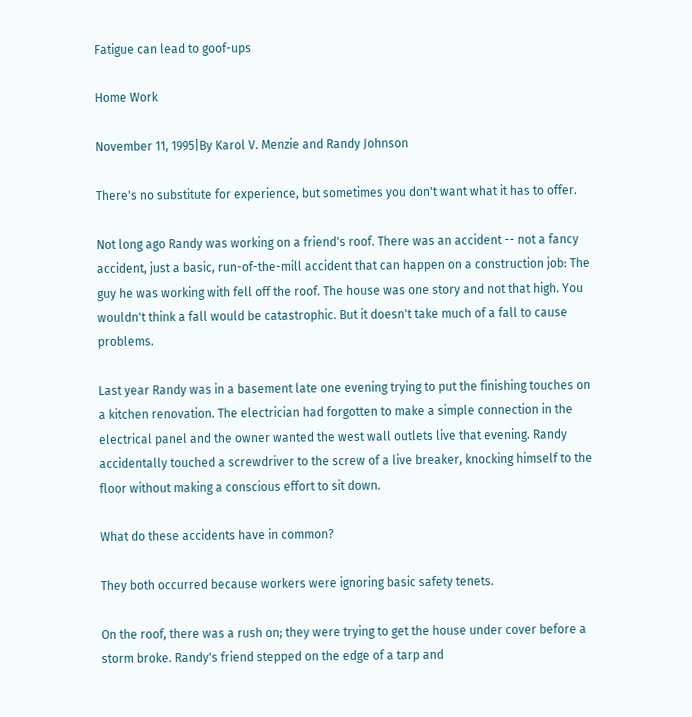Fatigue can lead to goof-ups

Home Work

November 11, 1995|By Karol V. Menzie and Randy Johnson

There's no substitute for experience, but sometimes you don't want what it has to offer.

Not long ago Randy was working on a friend's roof. There was an accident -- not a fancy accident, just a basic, run-of-the-mill accident that can happen on a construction job: The guy he was working with fell off the roof. The house was one story and not that high. You wouldn't think a fall would be catastrophic. But it doesn't take much of a fall to cause problems.

Last year Randy was in a basement late one evening trying to put the finishing touches on a kitchen renovation. The electrician had forgotten to make a simple connection in the electrical panel and the owner wanted the west wall outlets live that evening. Randy accidentally touched a screwdriver to the screw of a live breaker, knocking himself to the floor without making a conscious effort to sit down.

What do these accidents have in common?

They both occurred because workers were ignoring basic safety tenets.

On the roof, there was a rush on; they were trying to get the house under cover before a storm broke. Randy's friend stepped on the edge of a tarp and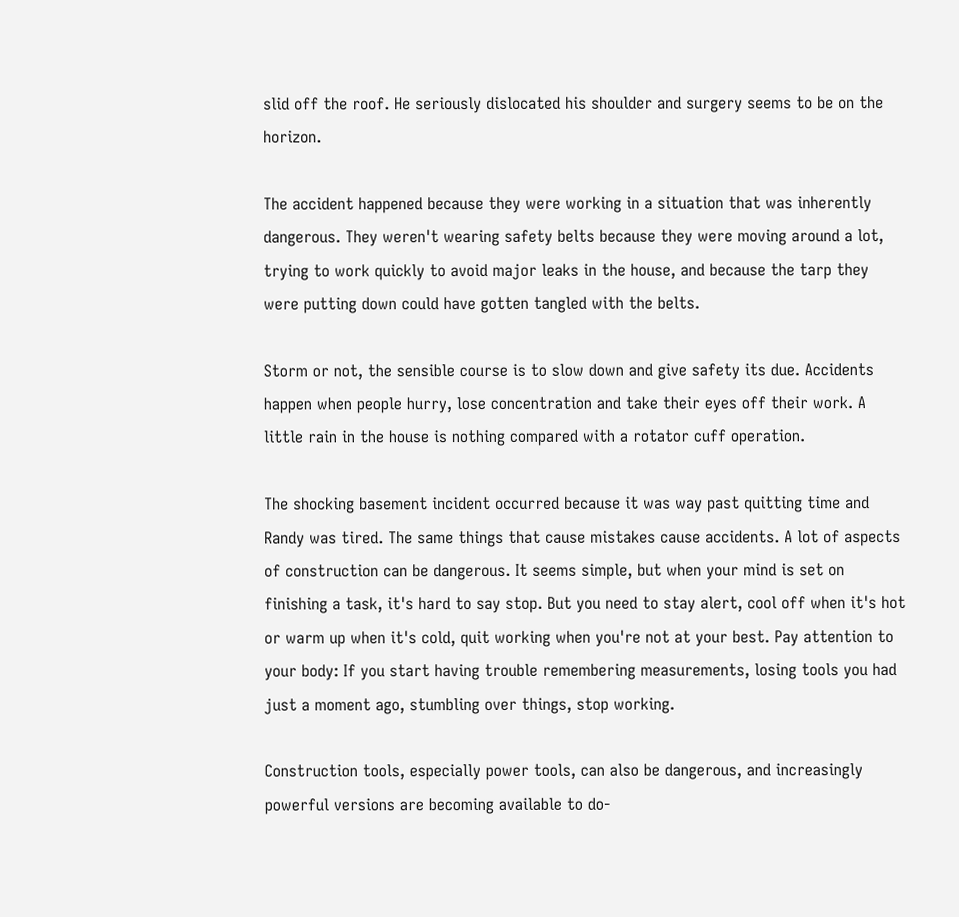slid off the roof. He seriously dislocated his shoulder and surgery seems to be on the horizon.

The accident happened because they were working in a situation that was inherently dangerous. They weren't wearing safety belts because they were moving around a lot, trying to work quickly to avoid major leaks in the house, and because the tarp they were putting down could have gotten tangled with the belts.

Storm or not, the sensible course is to slow down and give safety its due. Accidents happen when people hurry, lose concentration and take their eyes off their work. A little rain in the house is nothing compared with a rotator cuff operation.

The shocking basement incident occurred because it was way past quitting time and Randy was tired. The same things that cause mistakes cause accidents. A lot of aspects of construction can be dangerous. It seems simple, but when your mind is set on finishing a task, it's hard to say stop. But you need to stay alert, cool off when it's hot or warm up when it's cold, quit working when you're not at your best. Pay attention to your body: If you start having trouble remembering measurements, losing tools you had just a moment ago, stumbling over things, stop working.

Construction tools, especially power tools, can also be dangerous, and increasingly powerful versions are becoming available to do-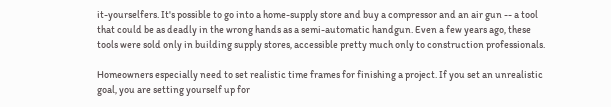it-yourselfers. It's possible to go into a home-supply store and buy a compressor and an air gun -- a tool that could be as deadly in the wrong hands as a semi-automatic handgun. Even a few years ago, these tools were sold only in building supply stores, accessible pretty much only to construction professionals.

Homeowners especially need to set realistic time frames for finishing a project. If you set an unrealistic goal, you are setting yourself up for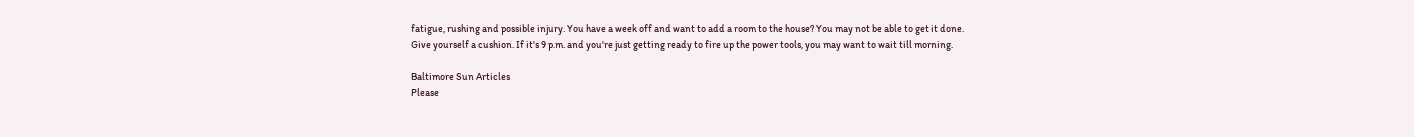fatigue, rushing and possible injury. You have a week off and want to add a room to the house? You may not be able to get it done. Give yourself a cushion. If it's 9 p.m. and you're just getting ready to fire up the power tools, you may want to wait till morning.

Baltimore Sun Articles
Please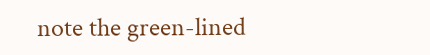note the green-lined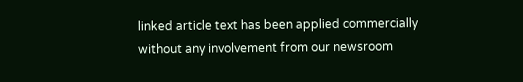linked article text has been applied commercially without any involvement from our newsroom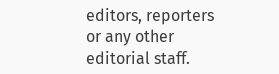editors, reporters or any other editorial staff.